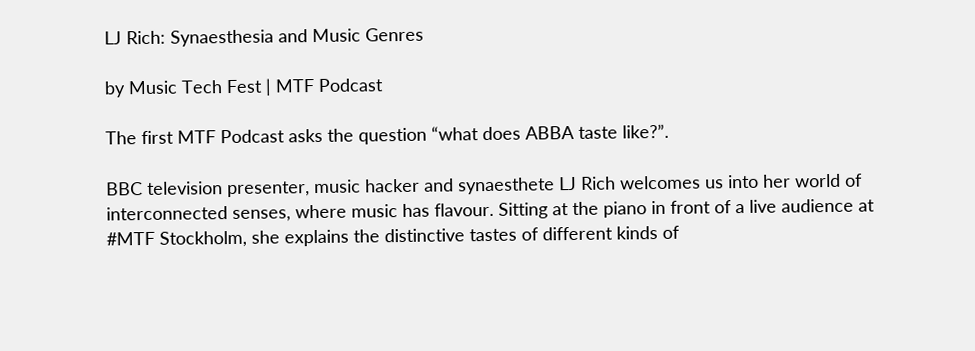LJ Rich: Synaesthesia and Music Genres

by Music Tech Fest | MTF Podcast

The first MTF Podcast asks the question “what does ABBA taste like?”.

BBC television presenter, music hacker and synaesthete LJ Rich welcomes us into her world of interconnected senses, where music has flavour. Sitting at the piano in front of a live audience at #MTF Stockholm, she explains the distinctive tastes of different kinds of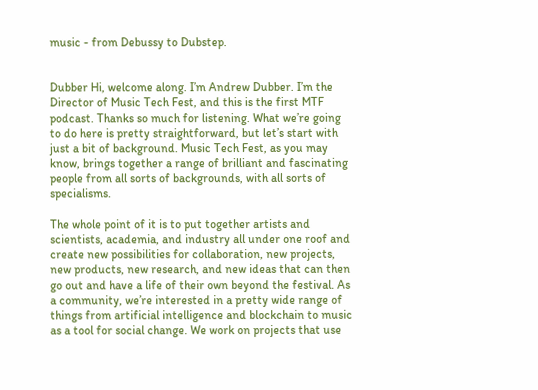music - from Debussy to Dubstep.


Dubber Hi, welcome along. I’m Andrew Dubber. I’m the Director of Music Tech Fest, and this is the first MTF podcast. Thanks so much for listening. What we’re going to do here is pretty straightforward, but let’s start with just a bit of background. Music Tech Fest, as you may know, brings together a range of brilliant and fascinating people from all sorts of backgrounds, with all sorts of specialisms.

The whole point of it is to put together artists and scientists, academia, and industry all under one roof and create new possibilities for collaboration, new projects, new products, new research, and new ideas that can then go out and have a life of their own beyond the festival. As a community, we’re interested in a pretty wide range of things from artificial intelligence and blockchain to music as a tool for social change. We work on projects that use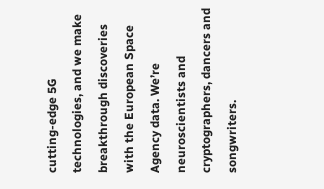cutting-edge 5G technologies, and we make breakthrough discoveries with the European Space Agency data. We’re neuroscientists and cryptographers, dancers and songwriters.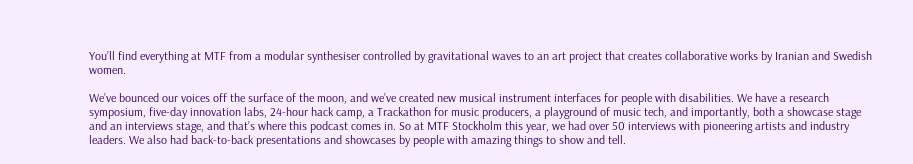You’ll find everything at MTF from a modular synthesiser controlled by gravitational waves to an art project that creates collaborative works by Iranian and Swedish women.

We’ve bounced our voices off the surface of the moon, and we’ve created new musical instrument interfaces for people with disabilities. We have a research symposium, five-day innovation labs, 24-hour hack camp, a Trackathon for music producers, a playground of music tech, and importantly, both a showcase stage and an interviews stage, and that’s where this podcast comes in. So at MTF Stockholm this year, we had over 50 interviews with pioneering artists and industry leaders. We also had back-to-back presentations and showcases by people with amazing things to show and tell.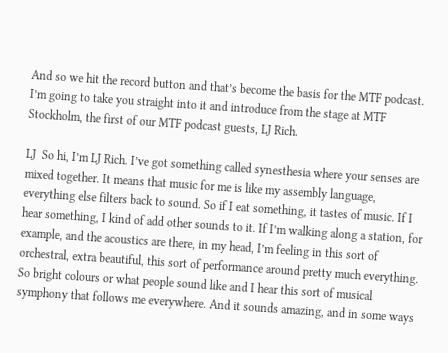And so we hit the record button and that’s become the basis for the MTF podcast. I’m going to take you straight into it and introduce from the stage at MTF Stockholm, the first of our MTF podcast guests, LJ Rich.

LJ  So hi, I’m LJ Rich. I’ve got something called synesthesia where your senses are mixed together. It means that music for me is like my assembly language, everything else filters back to sound. So if I eat something, it tastes of music. If I hear something, I kind of add other sounds to it. If I’m walking along a station, for example, and the acoustics are there, in my head, I’m feeling in this sort of orchestral, extra beautiful, this sort of performance around pretty much everything. So bright colours or what people sound like and I hear this sort of musical symphony that follows me everywhere. And it sounds amazing, and in some ways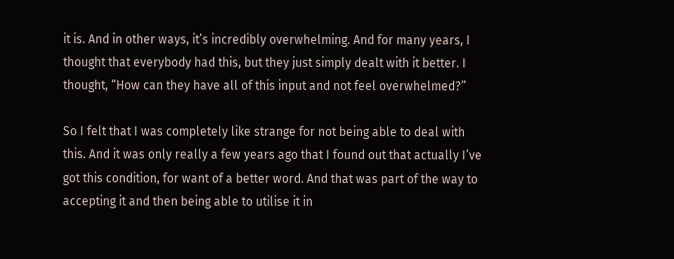it is. And in other ways, it’s incredibly overwhelming. And for many years, I thought that everybody had this, but they just simply dealt with it better. I thought, “How can they have all of this input and not feel overwhelmed?”

So I felt that I was completely like strange for not being able to deal with this. And it was only really a few years ago that I found out that actually I’ve got this condition, for want of a better word. And that was part of the way to accepting it and then being able to utilise it in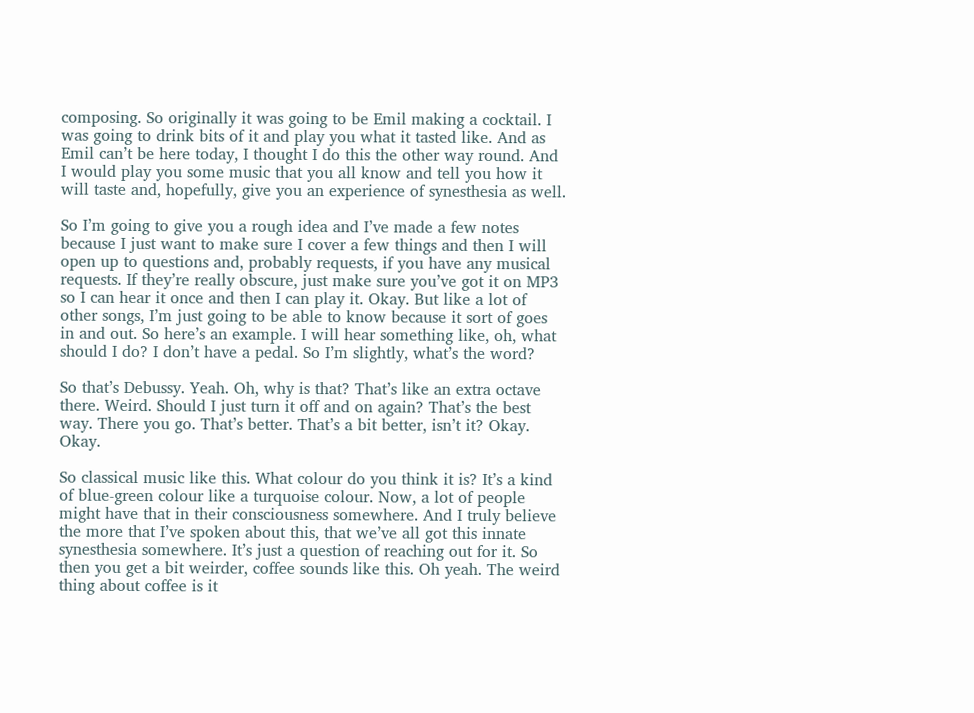composing. So originally it was going to be Emil making a cocktail. I was going to drink bits of it and play you what it tasted like. And as Emil can’t be here today, I thought I do this the other way round. And I would play you some music that you all know and tell you how it will taste and, hopefully, give you an experience of synesthesia as well.

So I’m going to give you a rough idea and I’ve made a few notes because I just want to make sure I cover a few things and then I will open up to questions and, probably requests, if you have any musical requests. If they’re really obscure, just make sure you’ve got it on MP3 so I can hear it once and then I can play it. Okay. But like a lot of other songs, I’m just going to be able to know because it sort of goes in and out. So here’s an example. I will hear something like, oh, what should I do? I don’t have a pedal. So I’m slightly, what’s the word?

So that’s Debussy. Yeah. Oh, why is that? That’s like an extra octave there. Weird. Should I just turn it off and on again? That’s the best way. There you go. That’s better. That’s a bit better, isn’t it? Okay. Okay.

So classical music like this. What colour do you think it is? It’s a kind of blue-green colour like a turquoise colour. Now, a lot of people might have that in their consciousness somewhere. And I truly believe the more that I’ve spoken about this, that we’ve all got this innate synesthesia somewhere. It’s just a question of reaching out for it. So then you get a bit weirder, coffee sounds like this. Oh yeah. The weird thing about coffee is it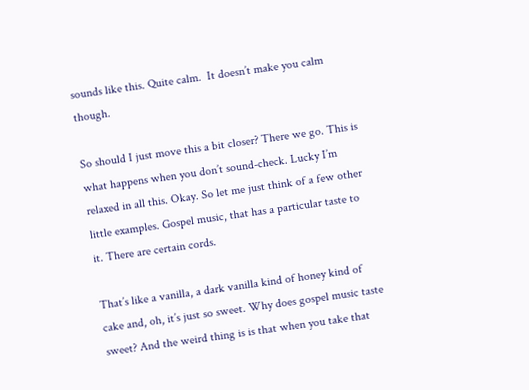sounds like this. Quite calm.  It doesn’t make you calm though.

So should I just move this a bit closer? There we go. This is what happens when you don’t sound-check. Lucky I’m relaxed in all this. Okay. So let me just think of a few other little examples. Gospel music, that has a particular taste to it. There are certain cords.

That’s like a vanilla, a dark vanilla kind of honey kind of cake and, oh, it’s just so sweet. Why does gospel music taste sweet? And the weird thing is is that when you take that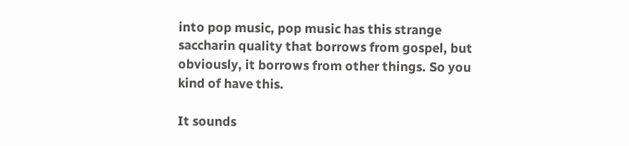into pop music, pop music has this strange saccharin quality that borrows from gospel, but obviously, it borrows from other things. So you kind of have this.

It sounds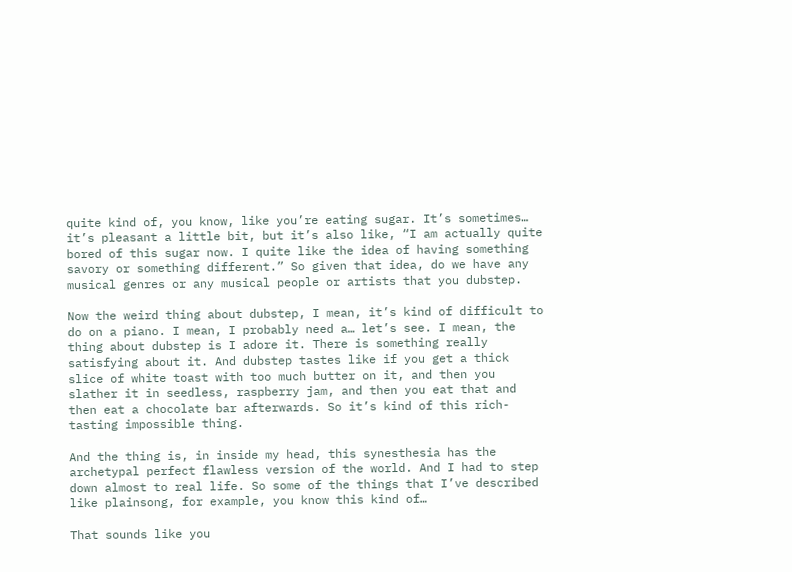quite kind of, you know, like you’re eating sugar. It’s sometimes… it’s pleasant a little bit, but it’s also like, “I am actually quite bored of this sugar now. I quite like the idea of having something savory or something different.” So given that idea, do we have any musical genres or any musical people or artists that you dubstep.

Now the weird thing about dubstep, I mean, it’s kind of difficult to do on a piano. I mean, I probably need a… let’s see. I mean, the thing about dubstep is I adore it. There is something really satisfying about it. And dubstep tastes like if you get a thick slice of white toast with too much butter on it, and then you slather it in seedless, raspberry jam, and then you eat that and then eat a chocolate bar afterwards. So it’s kind of this rich-tasting impossible thing.

And the thing is, in inside my head, this synesthesia has the archetypal perfect flawless version of the world. And I had to step down almost to real life. So some of the things that I’ve described like plainsong, for example, you know this kind of…

That sounds like you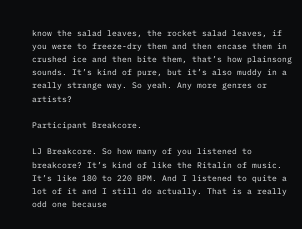know the salad leaves, the rocket salad leaves, if you were to freeze-dry them and then encase them in crushed ice and then bite them, that’s how plainsong sounds. It’s kind of pure, but it’s also muddy in a really strange way. So yeah. Any more genres or artists?

Participant Breakcore.

LJ Breakcore. So how many of you listened to breakcore? It’s kind of like the Ritalin of music. It’s like 180 to 220 BPM. And I listened to quite a lot of it and I still do actually. That is a really odd one because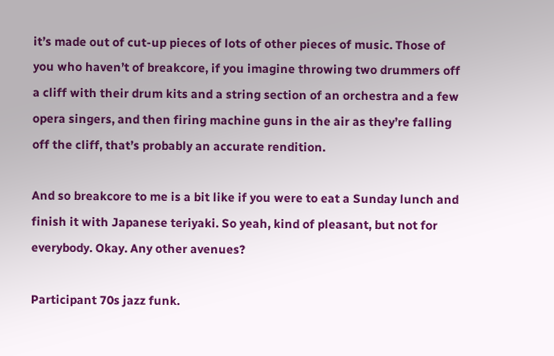it’s made out of cut-up pieces of lots of other pieces of music. Those of you who haven’t of breakcore, if you imagine throwing two drummers off a cliff with their drum kits and a string section of an orchestra and a few opera singers, and then firing machine guns in the air as they’re falling off the cliff, that’s probably an accurate rendition.

And so breakcore to me is a bit like if you were to eat a Sunday lunch and finish it with Japanese teriyaki. So yeah, kind of pleasant, but not for everybody. Okay. Any other avenues?

Participant 70s jazz funk.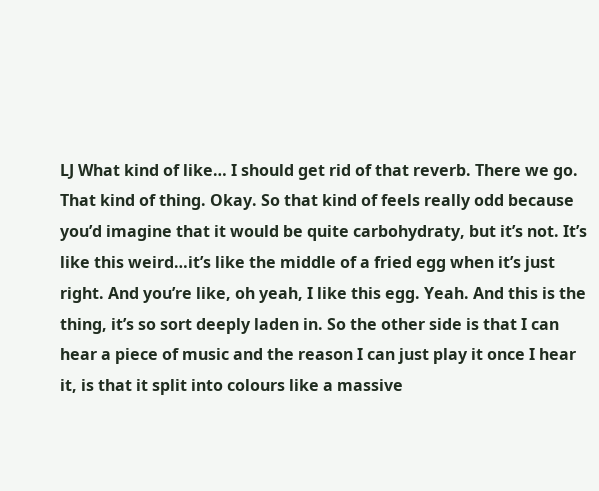LJ What kind of like… I should get rid of that reverb. There we go. That kind of thing. Okay. So that kind of feels really odd because you’d imagine that it would be quite carbohydraty, but it’s not. It’s like this weird…it’s like the middle of a fried egg when it’s just right. And you’re like, oh yeah, I like this egg. Yeah. And this is the thing, it’s so sort deeply laden in. So the other side is that I can hear a piece of music and the reason I can just play it once I hear it, is that it split into colours like a massive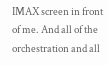IMAX screen in front of me. And all of the orchestration and all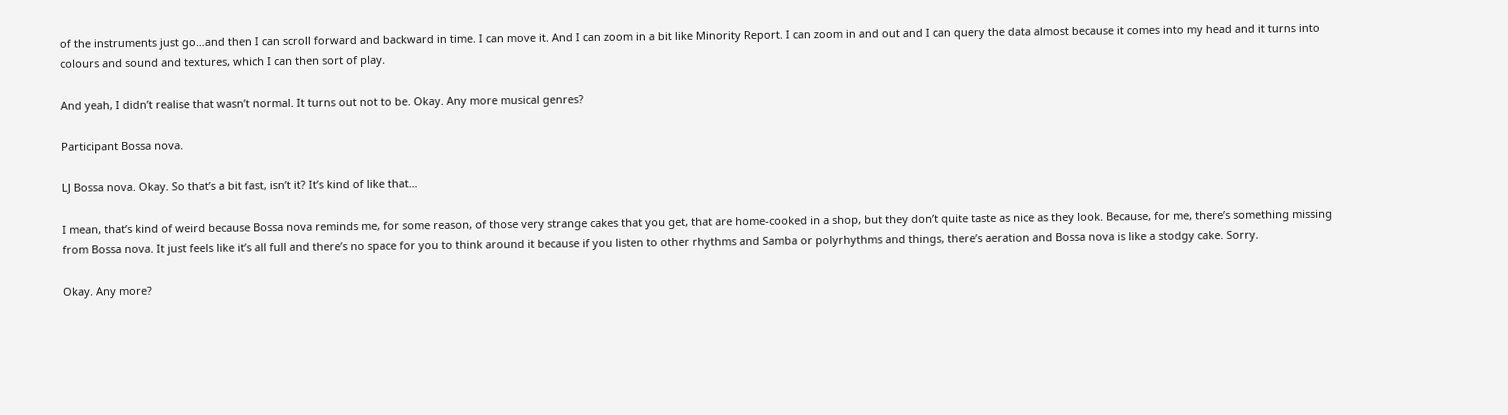of the instruments just go…and then I can scroll forward and backward in time. I can move it. And I can zoom in a bit like Minority Report. I can zoom in and out and I can query the data almost because it comes into my head and it turns into colours and sound and textures, which I can then sort of play.

And yeah, I didn’t realise that wasn’t normal. It turns out not to be. Okay. Any more musical genres?

Participant Bossa nova.

LJ Bossa nova. Okay. So that’s a bit fast, isn’t it? It’s kind of like that…

I mean, that’s kind of weird because Bossa nova reminds me, for some reason, of those very strange cakes that you get, that are home-cooked in a shop, but they don’t quite taste as nice as they look. Because, for me, there’s something missing from Bossa nova. It just feels like it’s all full and there’s no space for you to think around it because if you listen to other rhythms and Samba or polyrhythms and things, there’s aeration and Bossa nova is like a stodgy cake. Sorry.

Okay. Any more?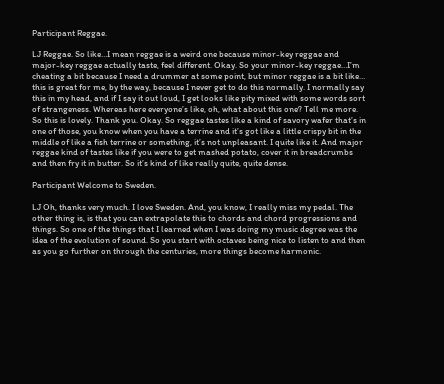Participant Reggae.

LJ Reggae. So like…I mean reggae is a weird one because minor-key reggae and major-key reggae actually taste, feel different. Okay. So your minor-key reggae…I’m cheating a bit because I need a drummer at some point, but minor reggae is a bit like… this is great for me, by the way, because I never get to do this normally. I normally say this in my head, and if I say it out loud, I get looks like pity mixed with some words sort of strangeness. Whereas here everyone’s like, oh, what about this one? Tell me more. So this is lovely. Thank you. Okay. So reggae tastes like a kind of savory wafer that’s in one of those, you know when you have a terrine and it’s got like a little crispy bit in the middle of like a fish terrine or something, it’s not unpleasant. I quite like it. And major reggae kind of tastes like if you were to get mashed potato, cover it in breadcrumbs and then fry it in butter. So it’s kind of like really quite, quite dense.

Participant Welcome to Sweden.

LJ Oh, thanks very much. I love Sweden. And, you know, I really miss my pedal. The other thing is, is that you can extrapolate this to chords and chord progressions and things. So one of the things that I learned when I was doing my music degree was the idea of the evolution of sound. So you start with octaves being nice to listen to and then as you go further on through the centuries, more things become harmonic.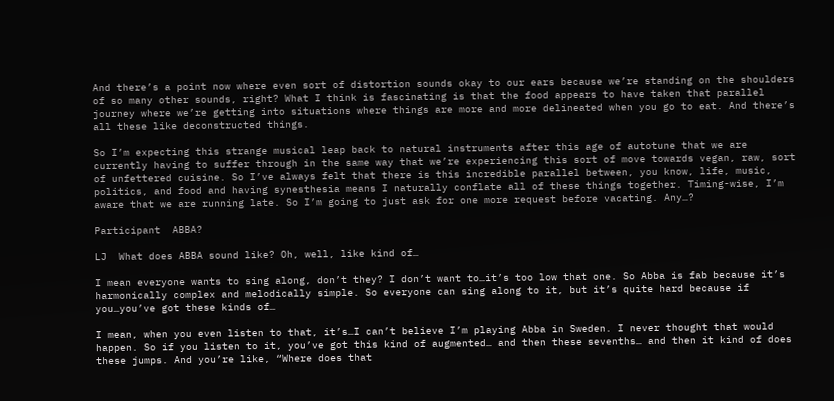And there’s a point now where even sort of distortion sounds okay to our ears because we’re standing on the shoulders of so many other sounds, right? What I think is fascinating is that the food appears to have taken that parallel journey where we’re getting into situations where things are more and more delineated when you go to eat. And there’s all these like deconstructed things.

So I’m expecting this strange musical leap back to natural instruments after this age of autotune that we are currently having to suffer through in the same way that we’re experiencing this sort of move towards vegan, raw, sort of unfettered cuisine. So I’ve always felt that there is this incredible parallel between, you know, life, music, politics, and food and having synesthesia means I naturally conflate all of these things together. Timing-wise, I’m aware that we are running late. So I’m going to just ask for one more request before vacating. Any…?

Participant  ABBA?

LJ  What does ABBA sound like? Oh, well, like kind of…

I mean everyone wants to sing along, don’t they? I don’t want to…it’s too low that one. So Abba is fab because it’s harmonically complex and melodically simple. So everyone can sing along to it, but it’s quite hard because if you…you’ve got these kinds of…

I mean, when you even listen to that, it’s…I can’t believe I’m playing Abba in Sweden. I never thought that would happen. So if you listen to it, you’ve got this kind of augmented… and then these sevenths… and then it kind of does these jumps. And you’re like, “Where does that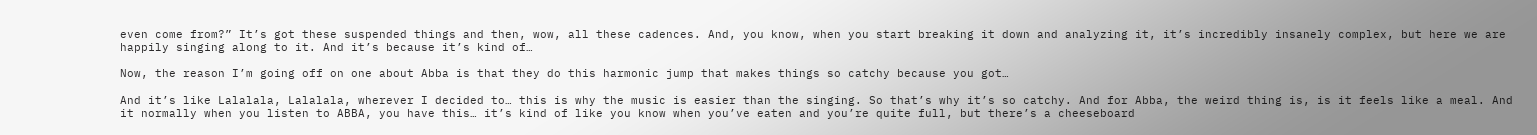even come from?” It’s got these suspended things and then, wow, all these cadences. And, you know, when you start breaking it down and analyzing it, it’s incredibly insanely complex, but here we are happily singing along to it. And it’s because it’s kind of…

Now, the reason I’m going off on one about Abba is that they do this harmonic jump that makes things so catchy because you got…

And it’s like Lalalala, Lalalala, wherever I decided to… this is why the music is easier than the singing. So that’s why it’s so catchy. And for Abba, the weird thing is, is it feels like a meal. And it normally when you listen to ABBA, you have this… it’s kind of like you know when you’ve eaten and you’re quite full, but there’s a cheeseboard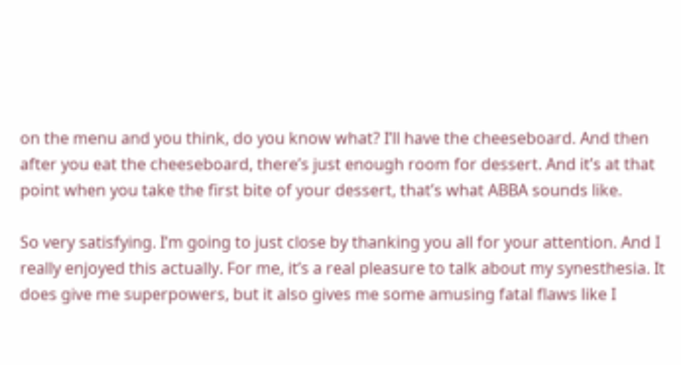on the menu and you think, do you know what? I’ll have the cheeseboard. And then after you eat the cheeseboard, there’s just enough room for dessert. And it’s at that point when you take the first bite of your dessert, that’s what ABBA sounds like.

So very satisfying. I’m going to just close by thanking you all for your attention. And I really enjoyed this actually. For me, it’s a real pleasure to talk about my synesthesia. It does give me superpowers, but it also gives me some amusing fatal flaws like I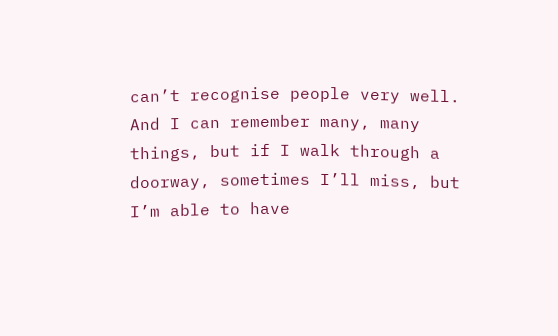can’t recognise people very well. And I can remember many, many things, but if I walk through a doorway, sometimes I’ll miss, but I’m able to have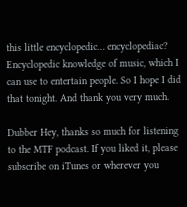this little encyclopedic… encyclopediac? Encyclopedic knowledge of music, which I can use to entertain people. So I hope I did that tonight. And thank you very much.

Dubber Hey, thanks so much for listening to the MTF podcast. If you liked it, please subscribe on iTunes or wherever you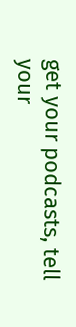get your podcasts, tell your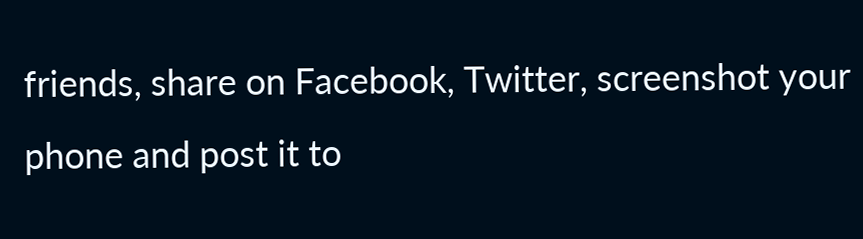friends, share on Facebook, Twitter, screenshot your phone and post it to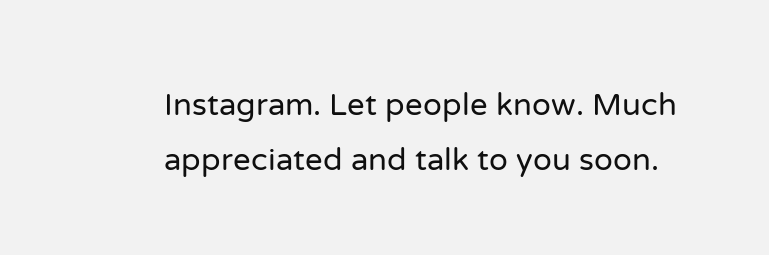Instagram. Let people know. Much appreciated and talk to you soon.